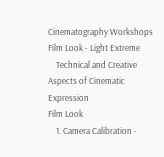Cinematography Workshops Film Look - Light Extreme
    Technical and Creative Aspects of Cinematic Expression
Film Look
    1. Camera Calibration -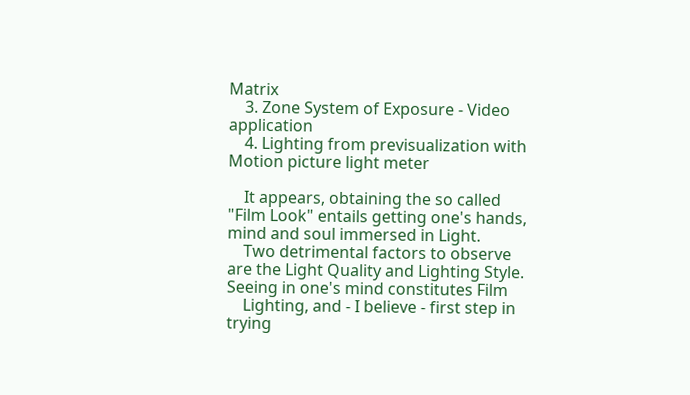Matrix
    3. Zone System of Exposure - Video application
    4. Lighting from previsualization with Motion picture light meter

    It appears, obtaining the so called "Film Look" entails getting one's hands, mind and soul immersed in Light.
    Two detrimental factors to observe are the Light Quality and Lighting Style. Seeing in one's mind constitutes Film
    Lighting, and - I believe - first step in trying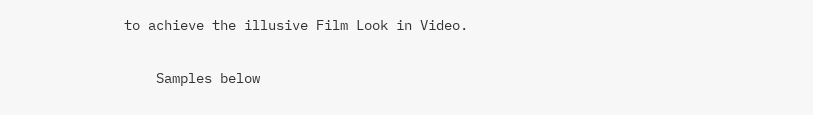to achieve the illusive Film Look in Video.

    Samples below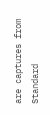are captures from Standard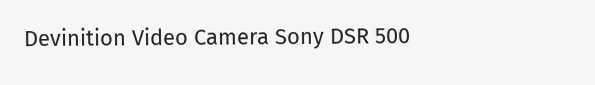Devinition Video Camera Sony DSR 500